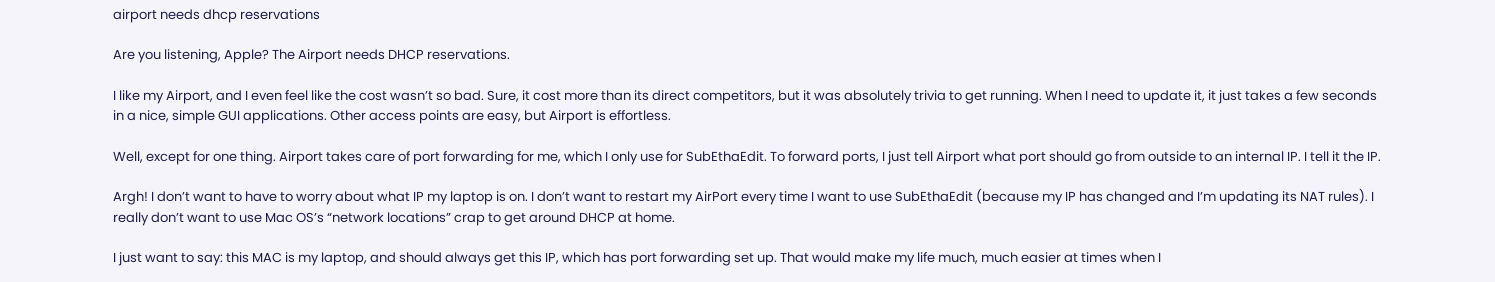airport needs dhcp reservations

Are you listening, Apple? The Airport needs DHCP reservations.

I like my Airport, and I even feel like the cost wasn’t so bad. Sure, it cost more than its direct competitors, but it was absolutely trivia to get running. When I need to update it, it just takes a few seconds in a nice, simple GUI applications. Other access points are easy, but Airport is effortless.

Well, except for one thing. Airport takes care of port forwarding for me, which I only use for SubEthaEdit. To forward ports, I just tell Airport what port should go from outside to an internal IP. I tell it the IP.

Argh! I don’t want to have to worry about what IP my laptop is on. I don’t want to restart my AirPort every time I want to use SubEthaEdit (because my IP has changed and I’m updating its NAT rules). I really don’t want to use Mac OS’s “network locations” crap to get around DHCP at home.

I just want to say: this MAC is my laptop, and should always get this IP, which has port forwarding set up. That would make my life much, much easier at times when I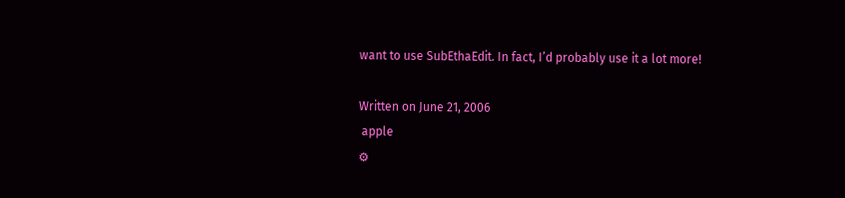want to use SubEthaEdit. In fact, I’d probably use it a lot more!

Written on June 21, 2006
 apple
⚙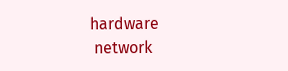hardware
 network